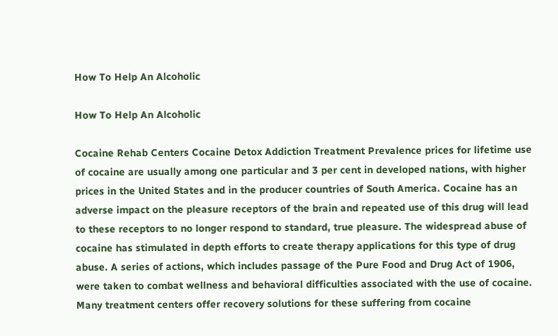How To Help An Alcoholic

How To Help An Alcoholic

Cocaine Rehab Centers Cocaine Detox Addiction Treatment Prevalence prices for lifetime use of cocaine are usually among one particular and 3 per cent in developed nations, with higher prices in the United States and in the producer countries of South America. Cocaine has an adverse impact on the pleasure receptors of the brain and repeated use of this drug will lead to these receptors to no longer respond to standard, true pleasure. The widespread abuse of cocaine has stimulated in depth efforts to create therapy applications for this type of drug abuse. A series of actions, which includes passage of the Pure Food and Drug Act of 1906, were taken to combat wellness and behavioral difficulties associated with the use of cocaine. Many treatment centers offer recovery solutions for these suffering from cocaine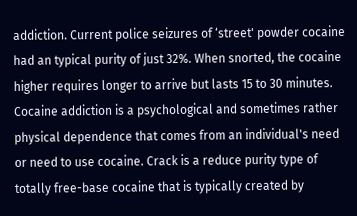addiction. Current police seizures of ‘street' powder cocaine had an typical purity of just 32%. When snorted, the cocaine higher requires longer to arrive but lasts 15 to 30 minutes. Cocaine addiction is a psychological and sometimes rather physical dependence that comes from an individual's need or need to use cocaine. Crack is a reduce purity type of totally free-base cocaine that is typically created by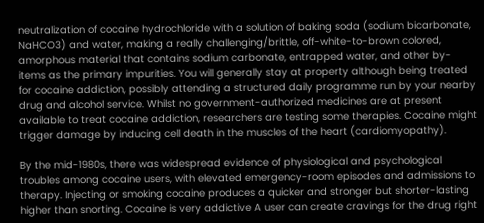neutralization of cocaine hydrochloride with a solution of baking soda (sodium bicarbonate, NaHCO3) and water, making a really challenging/brittle, off-white-to-brown colored, amorphous material that contains sodium carbonate, entrapped water, and other by-items as the primary impurities. You will generally stay at property although being treated for cocaine addiction, possibly attending a structured daily programme run by your nearby drug and alcohol service. Whilst no government-authorized medicines are at present available to treat cocaine addiction, researchers are testing some therapies. Cocaine might trigger damage by inducing cell death in the muscles of the heart (cardiomyopathy).

By the mid-1980s, there was widespread evidence of physiological and psychological troubles among cocaine users, with elevated emergency-room episodes and admissions to therapy. Injecting or smoking cocaine produces a quicker and stronger but shorter-lasting higher than snorting. Cocaine is very addictive A user can create cravings for the drug right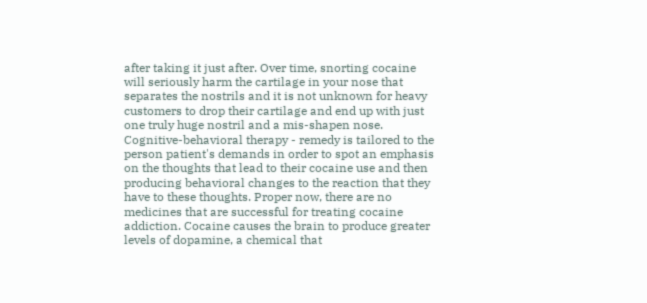after taking it just after. Over time, snorting cocaine will seriously harm the cartilage in your nose that separates the nostrils and it is not unknown for heavy customers to drop their cartilage and end up with just one truly huge nostril and a mis-shapen nose.
Cognitive-behavioral therapy - remedy is tailored to the person patient's demands in order to spot an emphasis on the thoughts that lead to their cocaine use and then producing behavioral changes to the reaction that they have to these thoughts. Proper now, there are no medicines that are successful for treating cocaine addiction. Cocaine causes the brain to produce greater levels of dopamine, a chemical that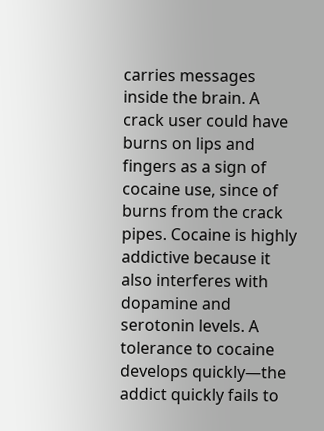carries messages inside the brain. A crack user could have burns on lips and fingers as a sign of cocaine use, since of burns from the crack pipes. Cocaine is highly addictive because it also interferes with dopamine and serotonin levels. A tolerance to cocaine develops quickly—the addict quickly fails to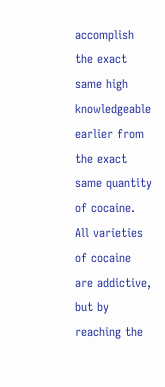accomplish the exact same high knowledgeable earlier from the exact same quantity of cocaine. All varieties of cocaine are addictive, but by reaching the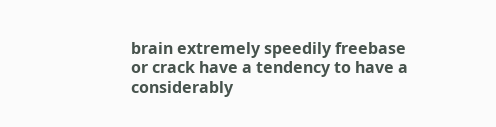brain extremely speedily freebase or crack have a tendency to have a considerably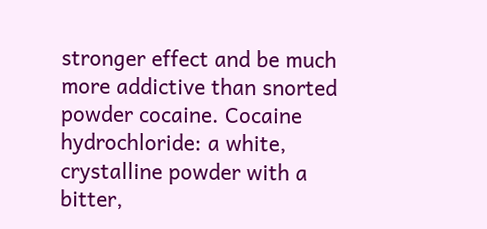stronger effect and be much more addictive than snorted powder cocaine. Cocaine hydrochloride: a white, crystalline powder with a bitter,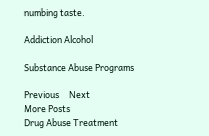numbing taste.

Addiction Alcohol

Substance Abuse Programs

Previous     Next
More Posts
Drug Abuse Treatment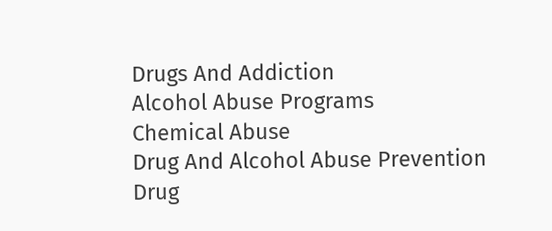Drugs And Addiction
Alcohol Abuse Programs
Chemical Abuse
Drug And Alcohol Abuse Prevention
Drug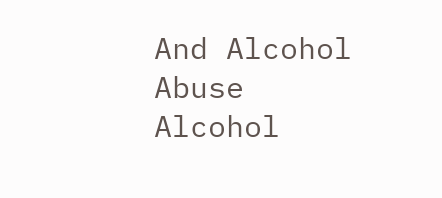And Alcohol Abuse
Alcohol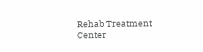Rehab Treatment Center